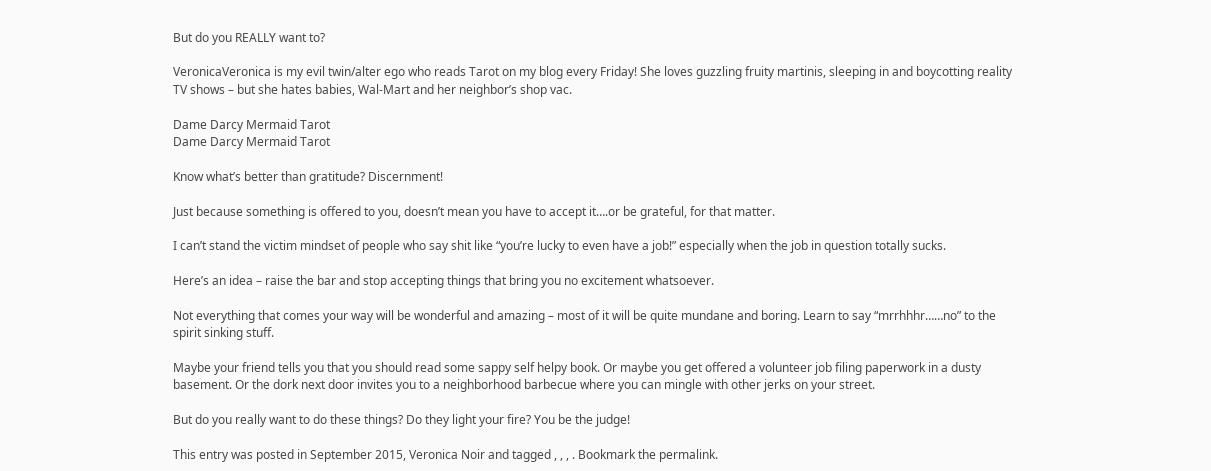But do you REALLY want to?

VeronicaVeronica is my evil twin/alter ego who reads Tarot on my blog every Friday! She loves guzzling fruity martinis, sleeping in and boycotting reality TV shows – but she hates babies, Wal-Mart and her neighbor’s shop vac.

Dame Darcy Mermaid Tarot
Dame Darcy Mermaid Tarot

Know what’s better than gratitude? Discernment!

Just because something is offered to you, doesn’t mean you have to accept it….or be grateful, for that matter.

I can’t stand the victim mindset of people who say shit like “you’re lucky to even have a job!” especially when the job in question totally sucks.

Here’s an idea – raise the bar and stop accepting things that bring you no excitement whatsoever.

Not everything that comes your way will be wonderful and amazing – most of it will be quite mundane and boring. Learn to say “mrrhhhr……no” to the spirit sinking stuff.

Maybe your friend tells you that you should read some sappy self helpy book. Or maybe you get offered a volunteer job filing paperwork in a dusty basement. Or the dork next door invites you to a neighborhood barbecue where you can mingle with other jerks on your street.

But do you really want to do these things? Do they light your fire? You be the judge!

This entry was posted in September 2015, Veronica Noir and tagged , , , . Bookmark the permalink.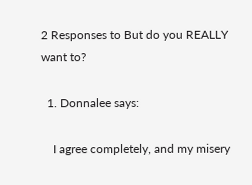2 Responses to But do you REALLY want to?

  1. Donnalee says:

    I agree completely, and my misery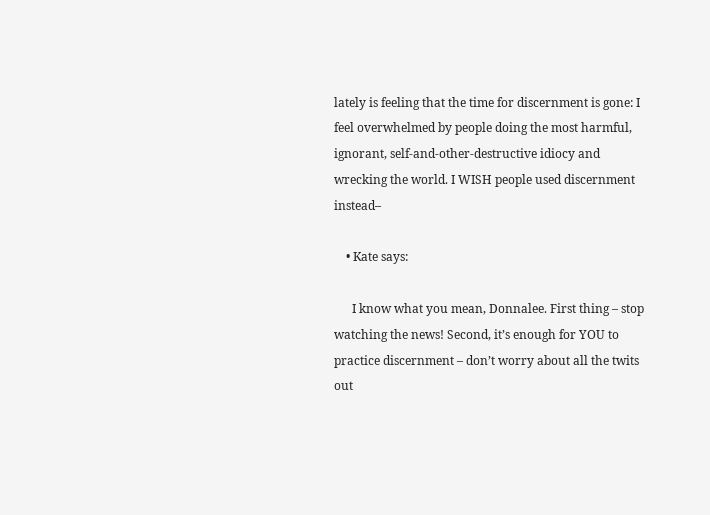lately is feeling that the time for discernment is gone: I feel overwhelmed by people doing the most harmful, ignorant, self-and-other-destructive idiocy and wrecking the world. I WISH people used discernment instead–

    • Kate says:

      I know what you mean, Donnalee. First thing – stop watching the news! Second, it’s enough for YOU to practice discernment – don’t worry about all the twits out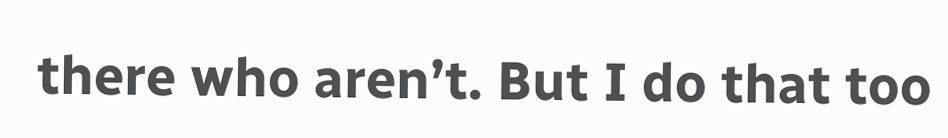there who aren’t. But I do that too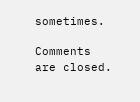sometimes.

Comments are closed.